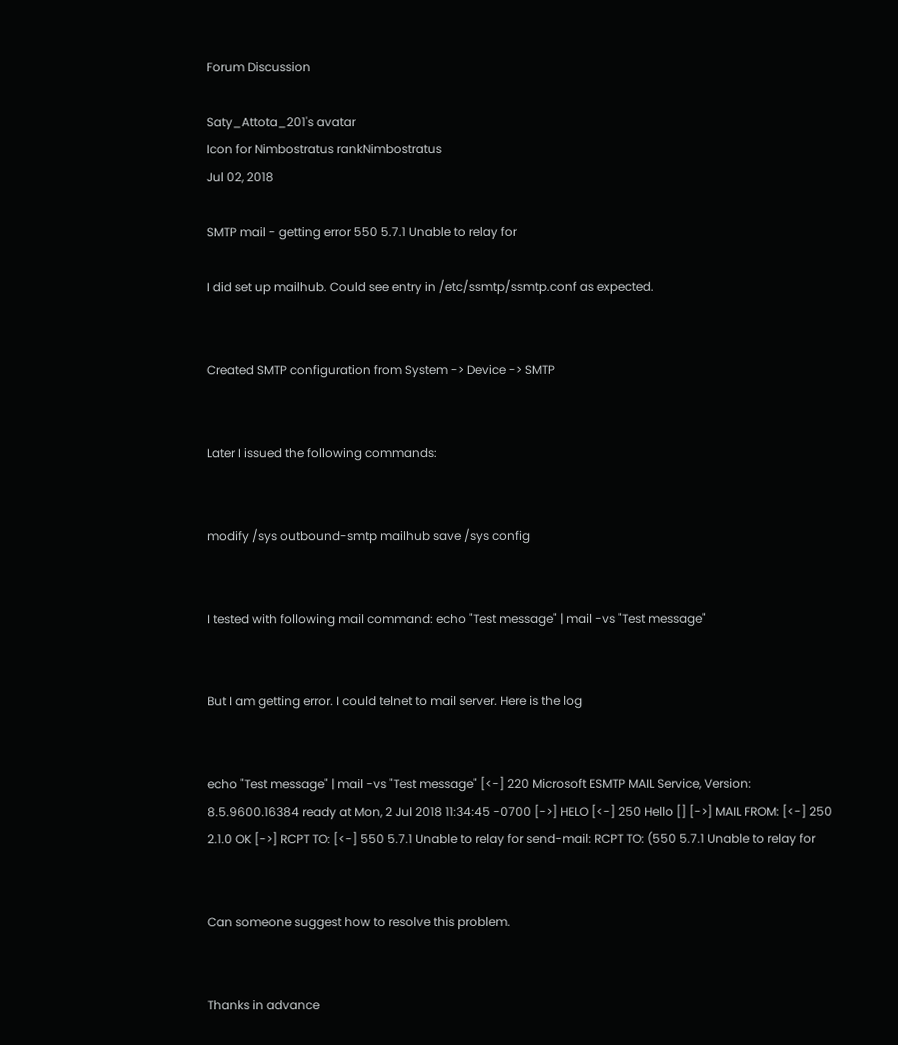Forum Discussion

Saty_Attota_201's avatar
Icon for Nimbostratus rankNimbostratus
Jul 02, 2018

SMTP mail - getting error 550 5.7.1 Unable to relay for

I did set up mailhub. Could see entry in /etc/ssmtp/ssmtp.conf as expected.


Created SMTP configuration from System -> Device -> SMTP


Later I issued the following commands:


modify /sys outbound-smtp mailhub save /sys config


I tested with following mail command: echo "Test message" | mail -vs "Test message"


But I am getting error. I could telnet to mail server. Here is the log


echo "Test message" | mail -vs "Test message" [<-] 220 Microsoft ESMTP MAIL Service, Version: 8.5.9600.16384 ready at Mon, 2 Jul 2018 11:34:45 -0700 [->] HELO [<-] 250 Hello [] [->] MAIL FROM: [<-] 250 2.1.0 OK [->] RCPT TO: [<-] 550 5.7.1 Unable to relay for send-mail: RCPT TO: (550 5.7.1 Unable to relay for


Can someone suggest how to resolve this problem.


Thanks in advance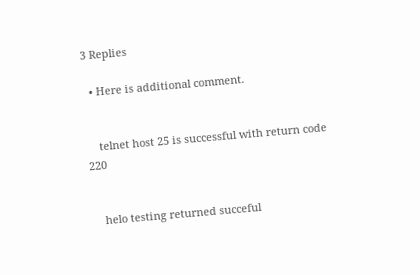3 Replies

  • Here is additional comment.


    telnet host 25 is successful with return code 220


    helo testing returned succeful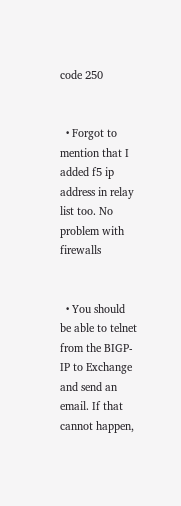code 250


  • Forgot to mention that I added f5 ip address in relay list too. No problem with firewalls


  • You should be able to telnet from the BIGP-IP to Exchange and send an email. If that cannot happen,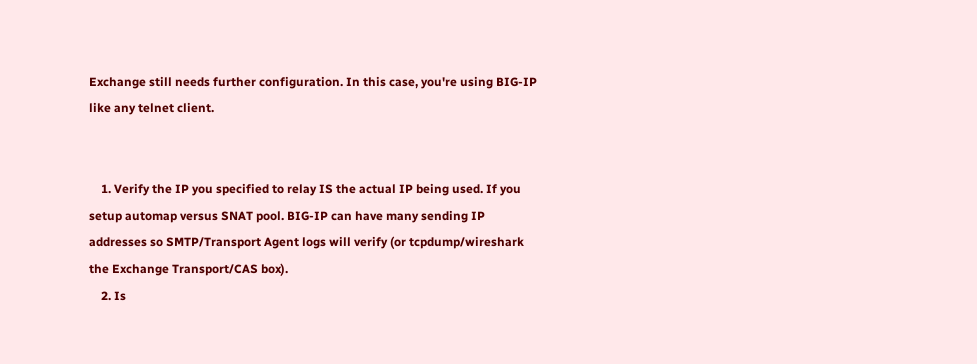Exchange still needs further configuration. In this case, you're using BIG-IP like any telnet client.


    1. Verify the IP you specified to relay IS the actual IP being used. If you setup automap versus SNAT pool. BIG-IP can have many sending IP addresses so SMTP/Transport Agent logs will verify (or tcpdump/wireshark the Exchange Transport/CAS box).
    2. Is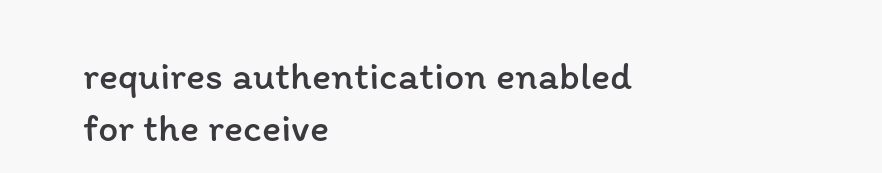requires authentication enabled for the receive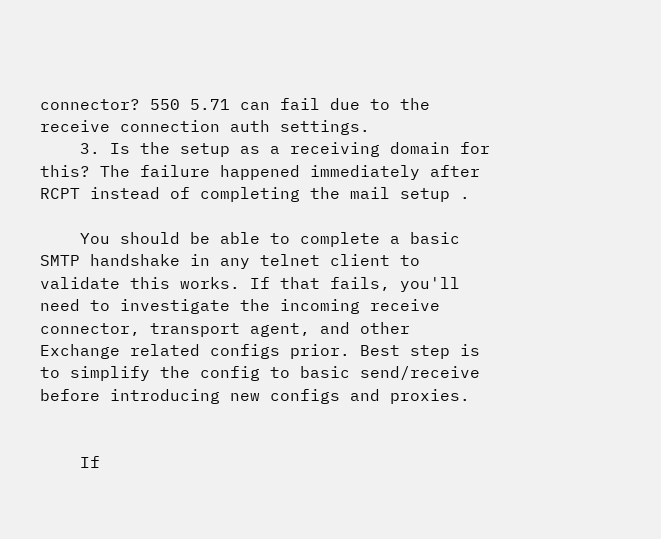connector? 550 5.71 can fail due to the receive connection auth settings.
    3. Is the setup as a receiving domain for this? The failure happened immediately after RCPT instead of completing the mail setup .

    You should be able to complete a basic SMTP handshake in any telnet client to validate this works. If that fails, you'll need to investigate the incoming receive connector, transport agent, and other Exchange related configs prior. Best step is to simplify the config to basic send/receive before introducing new configs and proxies.


    If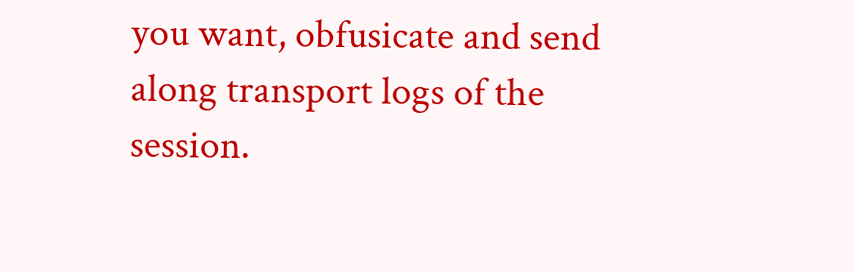you want, obfusicate and send along transport logs of the session.